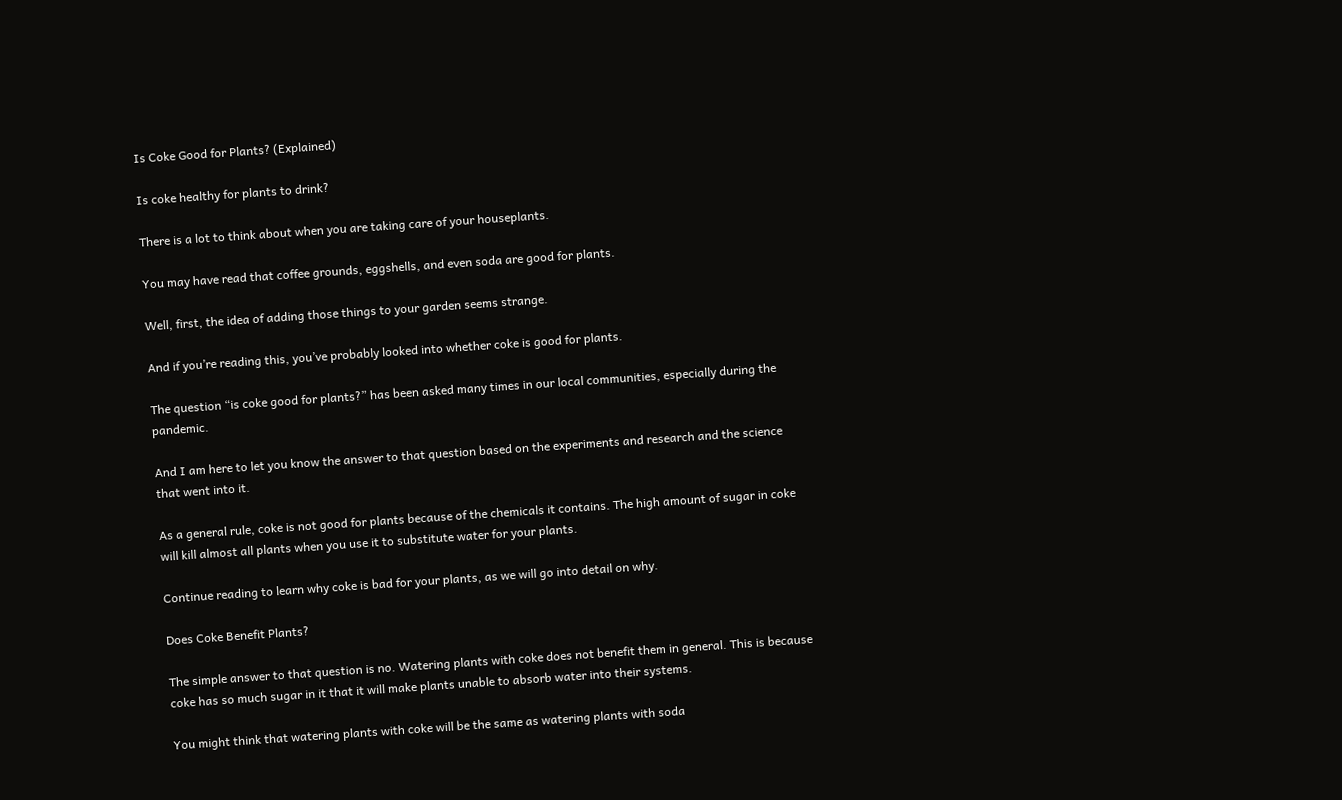Is Coke Good for Plants? (Explained)

Is coke healthy for plants to drink?

There is a lot to think about when you are taking care of your houseplants.

You may have read that coffee grounds, eggshells, and even soda are good for plants.

Well, first, the idea of adding those things to your garden seems strange.

And if you’re reading this, you’ve probably looked into whether coke is good for plants.

The question “is coke good for plants?” has been asked many times in our local communities, especially during the pandemic.

And I am here to let you know the answer to that question based on the experiments and research and the science that went into it.

As a general rule, coke is not good for plants because of the chemicals it contains. The high amount of sugar in coke will kill almost all plants when you use it to substitute water for your plants.

Continue reading to learn why coke is bad for your plants, as we will go into detail on why.

Does Coke Benefit Plants?

The simple answer to that question is no. Watering plants with coke does not benefit them in general. This is because coke has so much sugar in it that it will make plants unable to absorb water into their systems.

You might think that watering plants with coke will be the same as watering plants with soda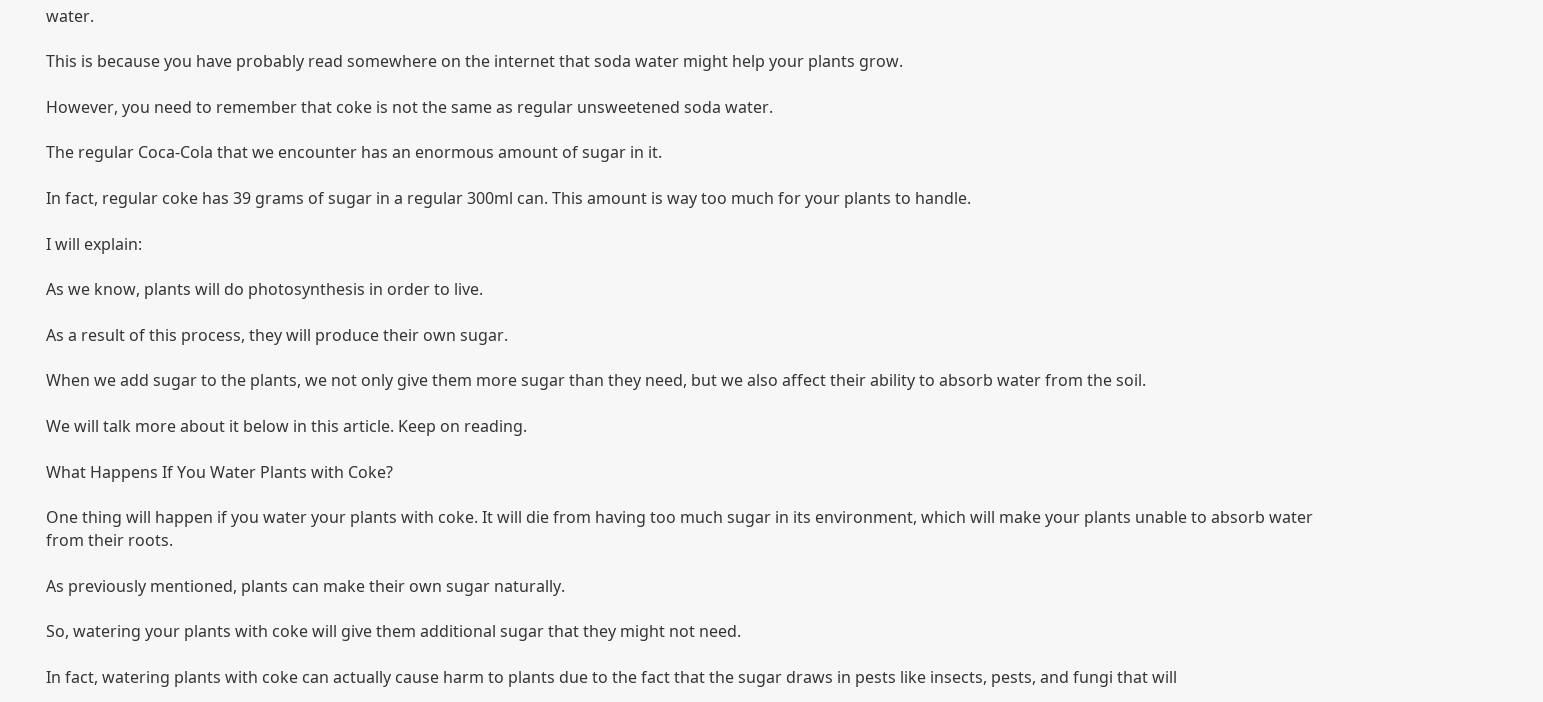water.

This is because you have probably read somewhere on the internet that soda water might help your plants grow.

However, you need to remember that coke is not the same as regular unsweetened soda water.

The regular Coca-Cola that we encounter has an enormous amount of sugar in it.

In fact, regular coke has 39 grams of sugar in a regular 300ml can. This amount is way too much for your plants to handle.

I will explain:

As we know, plants will do photosynthesis in order to live.

As a result of this process, they will produce their own sugar.

When we add sugar to the plants, we not only give them more sugar than they need, but we also affect their ability to absorb water from the soil.

We will talk more about it below in this article. Keep on reading.

What Happens If You Water Plants with Coke?

One thing will happen if you water your plants with coke. It will die from having too much sugar in its environment, which will make your plants unable to absorb water from their roots.

As previously mentioned, plants can make their own sugar naturally.

So, watering your plants with coke will give them additional sugar that they might not need.

In fact, watering plants with coke can actually cause harm to plants due to the fact that the sugar draws in pests like insects, pests, and fungi that will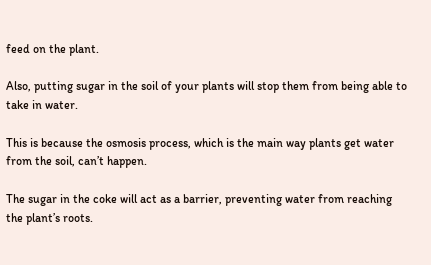feed on the plant.

Also, putting sugar in the soil of your plants will stop them from being able to take in water.

This is because the osmosis process, which is the main way plants get water from the soil, can’t happen.

The sugar in the coke will act as a barrier, preventing water from reaching the plant’s roots.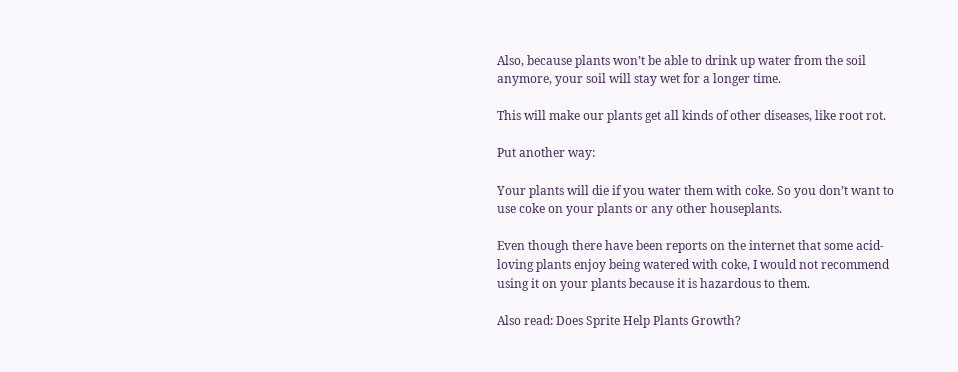Also, because plants won’t be able to drink up water from the soil anymore, your soil will stay wet for a longer time.

This will make our plants get all kinds of other diseases, like root rot.

Put another way:

Your plants will die if you water them with coke. So you don’t want to use coke on your plants or any other houseplants.

Even though there have been reports on the internet that some acid-loving plants enjoy being watered with coke, I would not recommend using it on your plants because it is hazardous to them.

Also read: Does Sprite Help Plants Growth?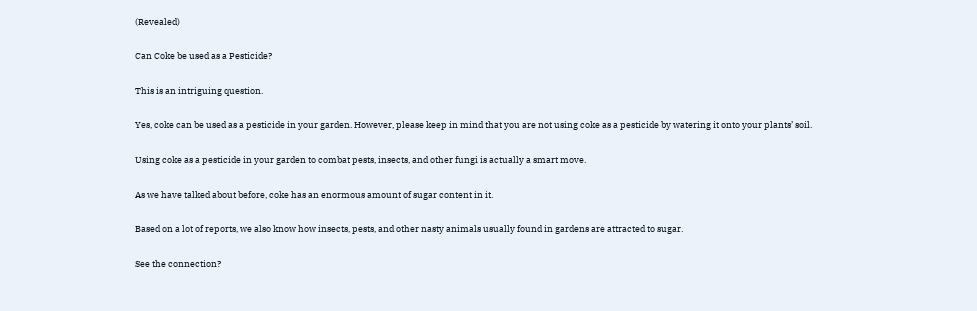(Revealed)

Can Coke be used as a Pesticide?

This is an intriguing question.

Yes, coke can be used as a pesticide in your garden. However, please keep in mind that you are not using coke as a pesticide by watering it onto your plants’ soil.

Using coke as a pesticide in your garden to combat pests, insects, and other fungi is actually a smart move.

As we have talked about before, coke has an enormous amount of sugar content in it.

Based on a lot of reports, we also know how insects, pests, and other nasty animals usually found in gardens are attracted to sugar.

See the connection?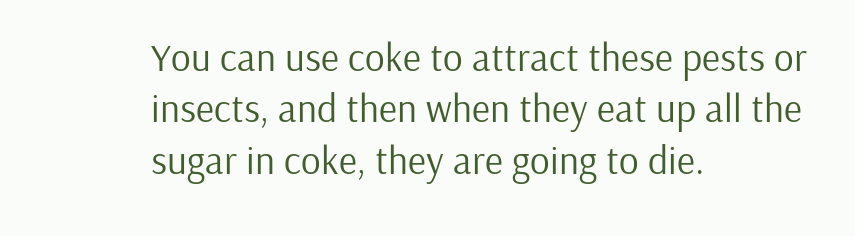You can use coke to attract these pests or insects, and then when they eat up all the sugar in coke, they are going to die.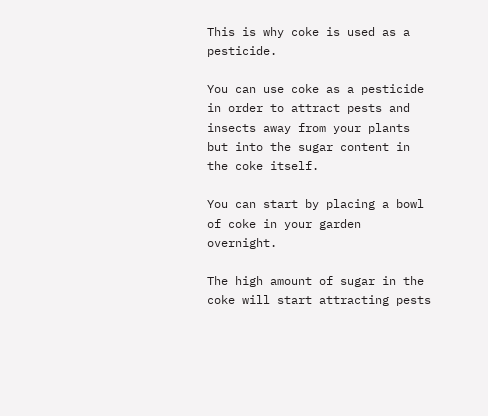This is why coke is used as a pesticide.

You can use coke as a pesticide in order to attract pests and insects away from your plants but into the sugar content in the coke itself.

You can start by placing a bowl of coke in your garden overnight.

The high amount of sugar in the coke will start attracting pests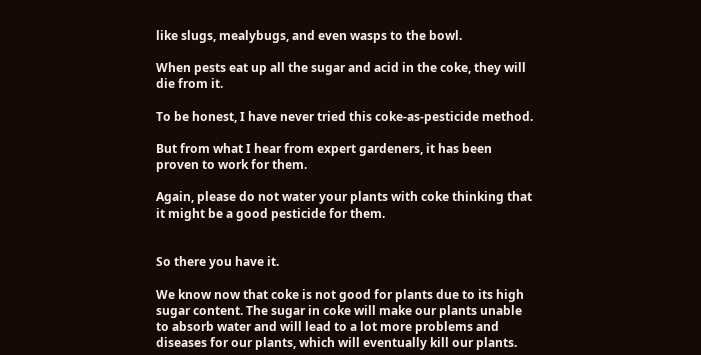like slugs, mealybugs, and even wasps to the bowl.

When pests eat up all the sugar and acid in the coke, they will die from it.

To be honest, I have never tried this coke-as-pesticide method.

But from what I hear from expert gardeners, it has been proven to work for them.

Again, please do not water your plants with coke thinking that it might be a good pesticide for them.


So there you have it.

We know now that coke is not good for plants due to its high sugar content. The sugar in coke will make our plants unable to absorb water and will lead to a lot more problems and diseases for our plants, which will eventually kill our plants.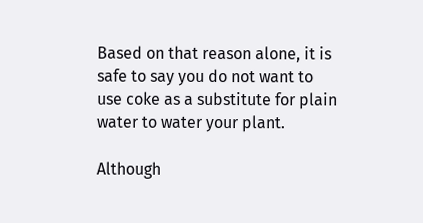Based on that reason alone, it is safe to say you do not want to use coke as a substitute for plain water to water your plant.

Although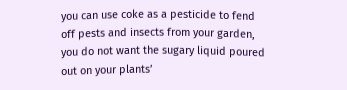you can use coke as a pesticide to fend off pests and insects from your garden, you do not want the sugary liquid poured out on your plants’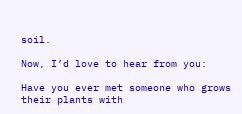soil.

Now, I’d love to hear from you:

Have you ever met someone who grows their plants with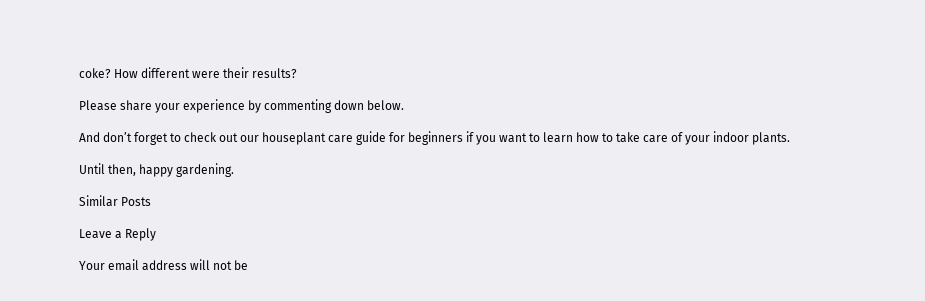coke? How different were their results?

Please share your experience by commenting down below.

And don’t forget to check out our houseplant care guide for beginners if you want to learn how to take care of your indoor plants.

Until then, happy gardening.

Similar Posts

Leave a Reply

Your email address will not be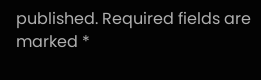published. Required fields are marked *